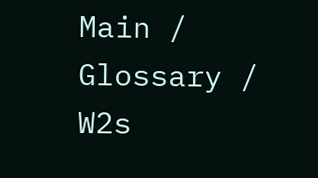Main / Glossary / W2s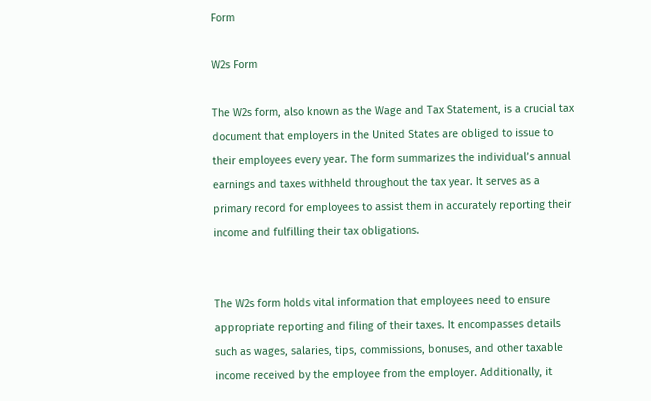Form

W2s Form

The W2s form, also known as the Wage and Tax Statement, is a crucial tax document that employers in the United States are obliged to issue to their employees every year. The form summarizes the individual’s annual earnings and taxes withheld throughout the tax year. It serves as a primary record for employees to assist them in accurately reporting their income and fulfilling their tax obligations.


The W2s form holds vital information that employees need to ensure appropriate reporting and filing of their taxes. It encompasses details such as wages, salaries, tips, commissions, bonuses, and other taxable income received by the employee from the employer. Additionally, it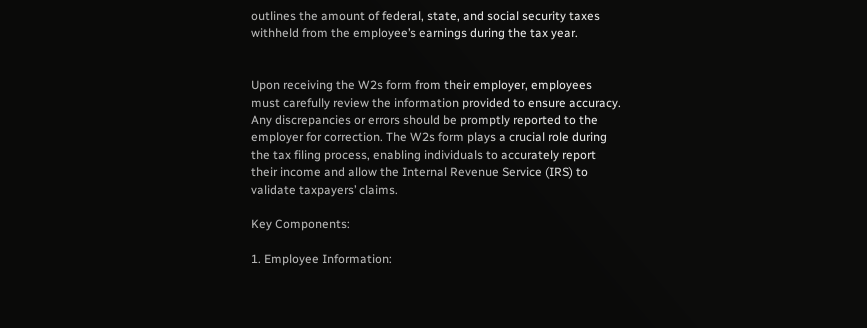outlines the amount of federal, state, and social security taxes withheld from the employee’s earnings during the tax year.


Upon receiving the W2s form from their employer, employees must carefully review the information provided to ensure accuracy. Any discrepancies or errors should be promptly reported to the employer for correction. The W2s form plays a crucial role during the tax filing process, enabling individuals to accurately report their income and allow the Internal Revenue Service (IRS) to validate taxpayers’ claims.

Key Components:

1. Employee Information: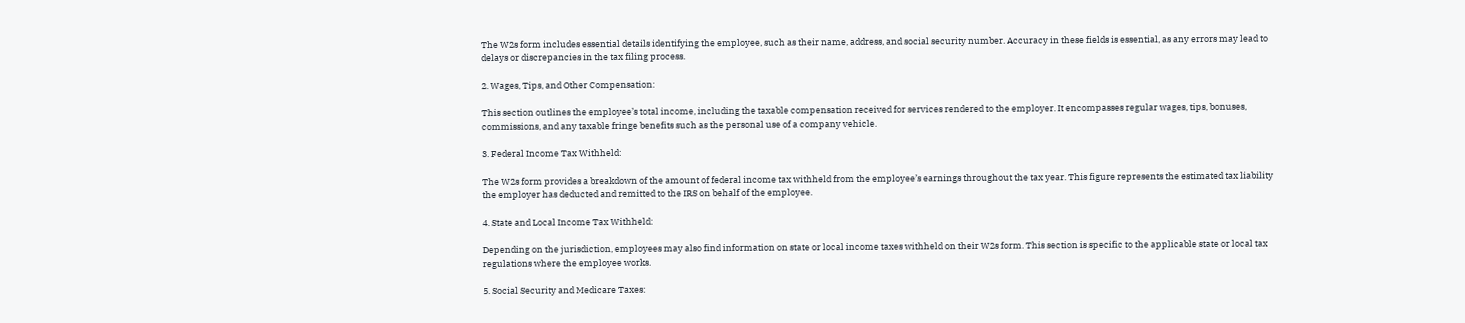The W2s form includes essential details identifying the employee, such as their name, address, and social security number. Accuracy in these fields is essential, as any errors may lead to delays or discrepancies in the tax filing process.

2. Wages, Tips, and Other Compensation:

This section outlines the employee’s total income, including the taxable compensation received for services rendered to the employer. It encompasses regular wages, tips, bonuses, commissions, and any taxable fringe benefits such as the personal use of a company vehicle.

3. Federal Income Tax Withheld:

The W2s form provides a breakdown of the amount of federal income tax withheld from the employee’s earnings throughout the tax year. This figure represents the estimated tax liability the employer has deducted and remitted to the IRS on behalf of the employee.

4. State and Local Income Tax Withheld:

Depending on the jurisdiction, employees may also find information on state or local income taxes withheld on their W2s form. This section is specific to the applicable state or local tax regulations where the employee works.

5. Social Security and Medicare Taxes: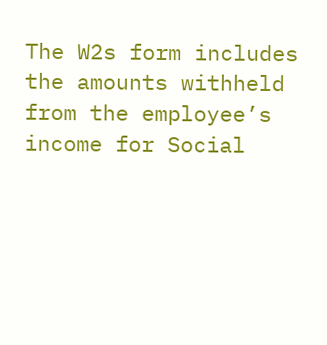The W2s form includes the amounts withheld from the employee’s income for Social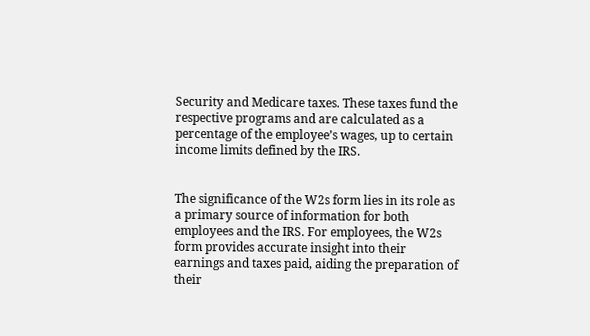Security and Medicare taxes. These taxes fund the respective programs and are calculated as a percentage of the employee’s wages, up to certain income limits defined by the IRS.


The significance of the W2s form lies in its role as a primary source of information for both employees and the IRS. For employees, the W2s form provides accurate insight into their earnings and taxes paid, aiding the preparation of their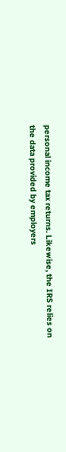personal income tax returns. Likewise, the IRS relies on the data provided by employers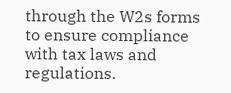through the W2s forms to ensure compliance with tax laws and regulations.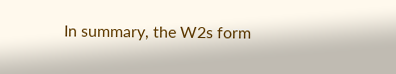In summary, the W2s form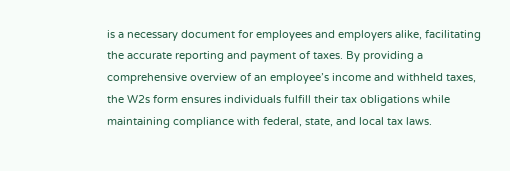is a necessary document for employees and employers alike, facilitating the accurate reporting and payment of taxes. By providing a comprehensive overview of an employee’s income and withheld taxes, the W2s form ensures individuals fulfill their tax obligations while maintaining compliance with federal, state, and local tax laws.